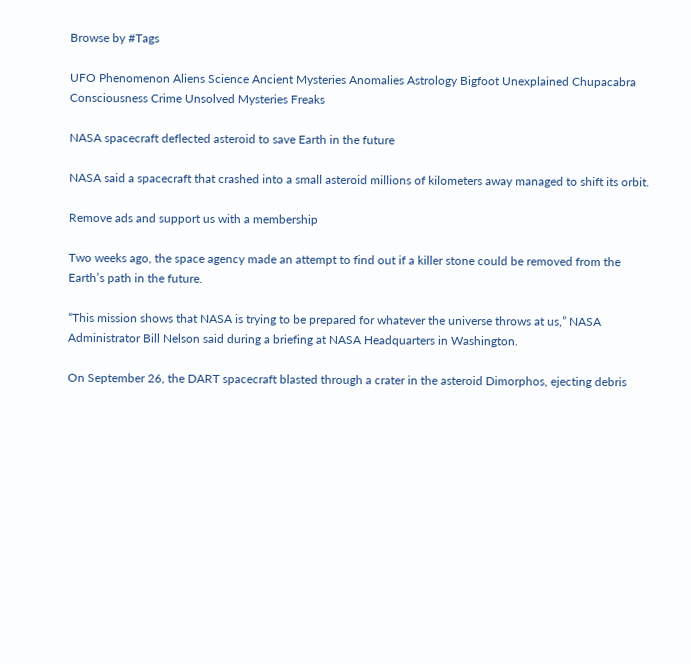Browse by #Tags

UFO Phenomenon Aliens Science Ancient Mysteries Anomalies Astrology Bigfoot Unexplained Chupacabra Consciousness Crime Unsolved Mysteries Freaks

NASA spacecraft deflected asteroid to save Earth in the future

NASA said a spacecraft that crashed into a small asteroid millions of kilometers away managed to shift its orbit.

Remove ads and support us with a membership

Two weeks ago, the space agency made an attempt to find out if a killer stone could be removed from the Earth’s path in the future.

“This mission shows that NASA is trying to be prepared for whatever the universe throws at us,” NASA Administrator Bill Nelson said during a briefing at NASA Headquarters in Washington.

On September 26, the DART spacecraft blasted through a crater in the asteroid Dimorphos, ejecting debris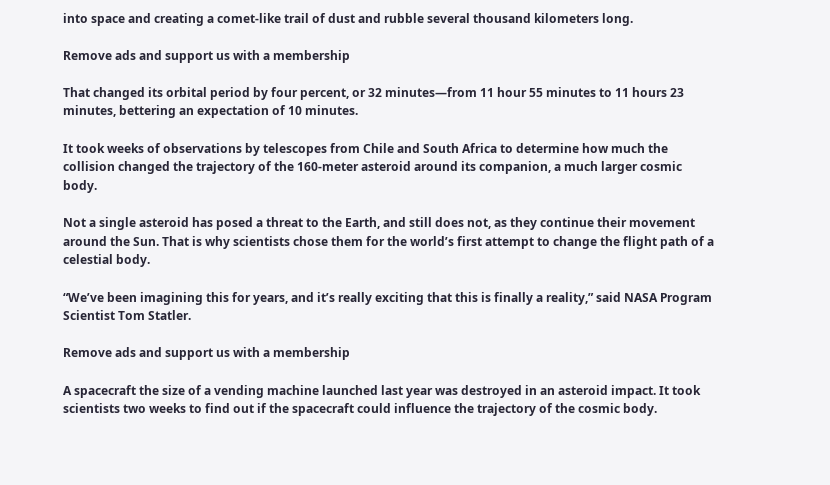into space and creating a comet-like trail of dust and rubble several thousand kilometers long.

Remove ads and support us with a membership

That changed its orbital period by four percent, or 32 minutes—from 11 hour 55 minutes to 11 hours 23 minutes, bettering an expectation of 10 minutes.

It took weeks of observations by telescopes from Chile and South Africa to determine how much the collision changed the trajectory of the 160-meter asteroid around its companion, a much larger cosmic body.

Not a single asteroid has posed a threat to the Earth, and still does not, as they continue their movement around the Sun. That is why scientists chose them for the world’s first attempt to change the flight path of a celestial body.

“We’ve been imagining this for years, and it’s really exciting that this is finally a reality,” said NASA Program Scientist Tom Statler.

Remove ads and support us with a membership

A spacecraft the size of a vending machine launched last year was destroyed in an asteroid impact. It took scientists two weeks to find out if the spacecraft could influence the trajectory of the cosmic body.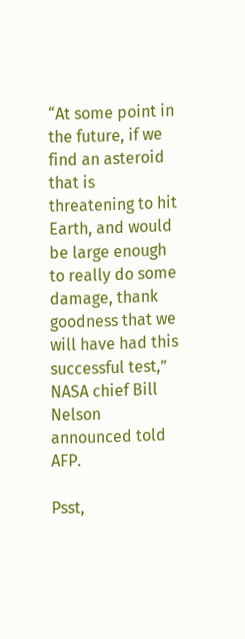“At some point in the future, if we find an asteroid that is threatening to hit Earth, and would be large enough to really do some damage, thank goodness that we will have had this successful test,” NASA chief Bill Nelson announced told AFP.

Psst,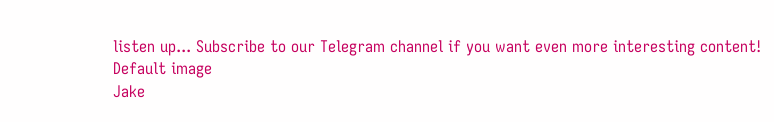listen up... Subscribe to our Telegram channel if you want even more interesting content!
Default image
Jake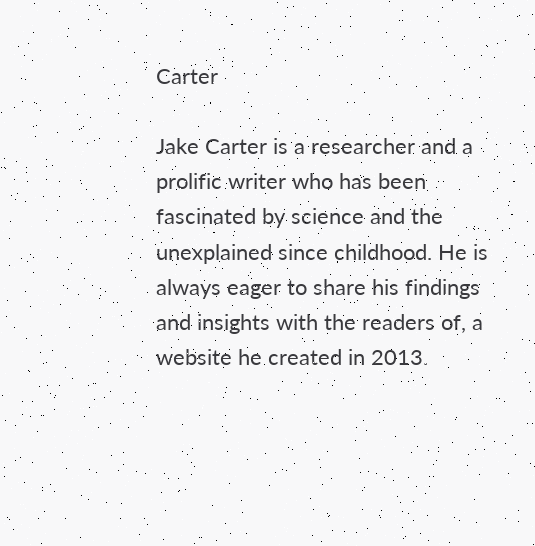Carter

Jake Carter is a researcher and a prolific writer who has been fascinated by science and the unexplained since childhood. He is always eager to share his findings and insights with the readers of, a website he created in 2013.